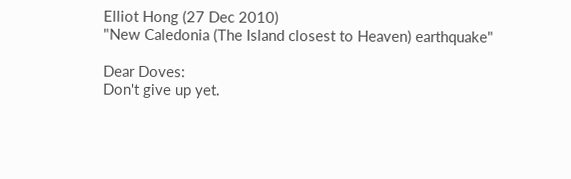Elliot Hong (27 Dec 2010)
"New Caledonia (The Island closest to Heaven) earthquake"

Dear Doves:
Don't give up yet.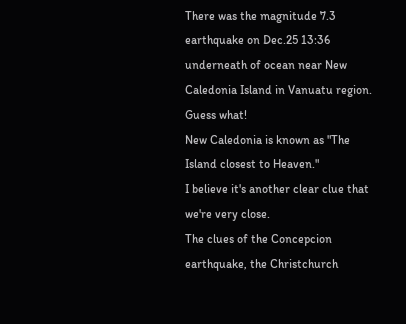There was the magnitude 7.3 earthquake on Dec.25 13:36 underneath of ocean near New Caledonia Island in Vanuatu region.
Guess what!
New Caledonia is known as "The Island closest to Heaven."
I believe it's another clear clue that we're very close.
The clues of the Concepcion earthquake, the Christchurch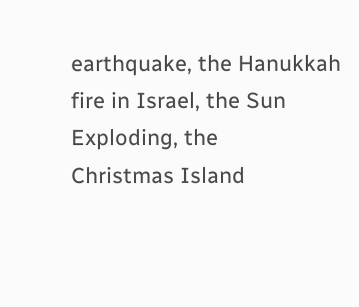earthquake, the Hanukkah fire in Israel, the Sun Exploding, the
Christmas Island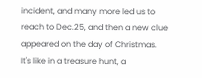incident, and many more led us to reach to Dec.25, and then a new clue appeared on the day of Christmas.
It's like in a treasure hunt, a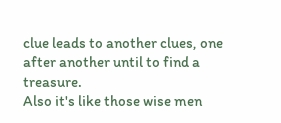clue leads to another clues, one after another until to find a treasure.
Also it's like those wise men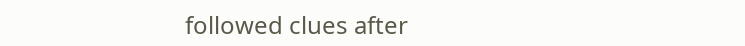followed clues after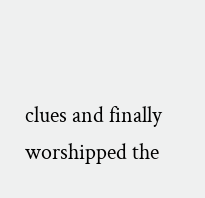clues and finally worshipped the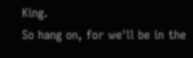King.
So hang on, for we'll be in the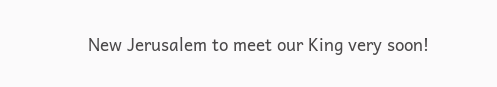New Jerusalem to meet our King very soon!